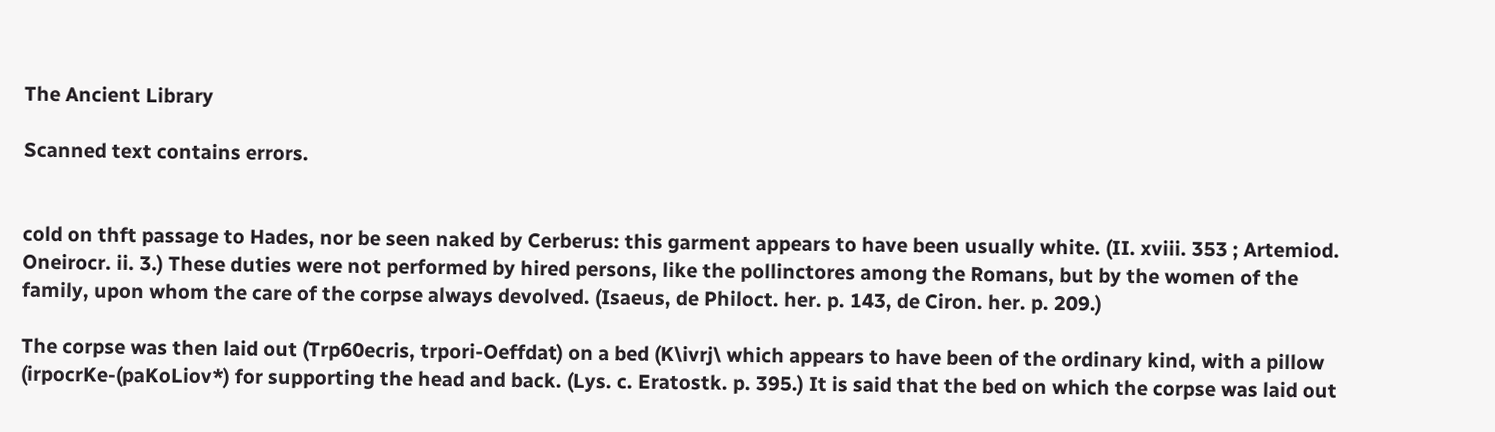The Ancient Library

Scanned text contains errors.


cold on thft passage to Hades, nor be seen naked by Cerberus: this garment appears to have been usually white. (II. xviii. 353 ; Artemiod. Oneirocr. ii. 3.) These duties were not performed by hired persons, like the pollinctores among the Romans, but by the women of the family, upon whom the care of the corpse always devolved. (Isaeus, de Philoct. her. p. 143, de Ciron. her. p. 209.)

The corpse was then laid out (Trp60ecris, trpori-Oeffdat) on a bed (K\ivrj\ which appears to have been of the ordinary kind, with a pillow (irpocrKe-(paKoLiov*) for supporting the head and back. (Lys. c. Eratostk. p. 395.) It is said that the bed on which the corpse was laid out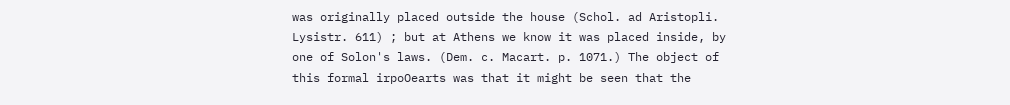was originally placed outside the house (Schol. ad Aristopli. Lysistr. 611) ; but at Athens we know it was placed inside, by one of Solon's laws. (Dem. c. Macart. p. 1071.) The object of this formal irpoOearts was that it might be seen that the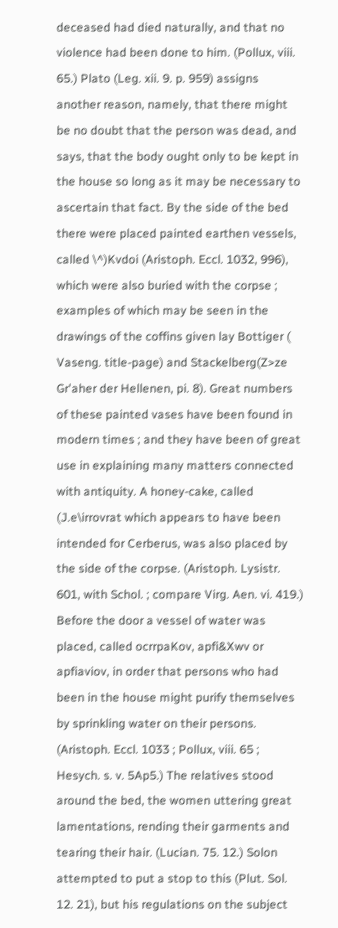deceased had died naturally, and that no violence had been done to him. (Pollux, viii. 65.) Plato (Leg. xii. 9. p. 959) assigns another reason, namely, that there might be no doubt that the person was dead, and says, that the body ought only to be kept in the house so long as it may be necessary to ascertain that fact. By the side of the bed there were placed painted earthen vessels, called \^)Kvdoi (Aristoph. Eccl. 1032, 996), which were also buried with the corpse ; examples of which may be seen in the drawings of the coffins given lay Bottiger ( Vaseng. title-page) and Stackelberg(Z>ze Gr'aher der Hellenen, pi. 8). Great numbers of these painted vases have been found in modern times ; and they have been of great use in explaining many matters connected with antiquity. A honey-cake, called (J.e\irrovrat which appears to have been intended for Cerberus, was also placed by the side of the corpse. (Aristoph. Lysistr. 601, with Schol. ; compare Virg. Aen. vi. 419.) Before the door a vessel of water was placed, called ocrrpaKov, apfi&Xwv or apfiaviov, in order that persons who had been in the house might purify themselves by sprinkling water on their persons. (Aristoph. Eccl. 1033 ; Pollux, viii. 65 ; Hesych. s. v. 5Ap5.) The relatives stood around the bed, the women uttering great lamentations, rending their garments and tearing their hair. (Lucian. 75. 12.) Solon attempted to put a stop to this (Plut. Sol. 12. 21), but his regulations on the subject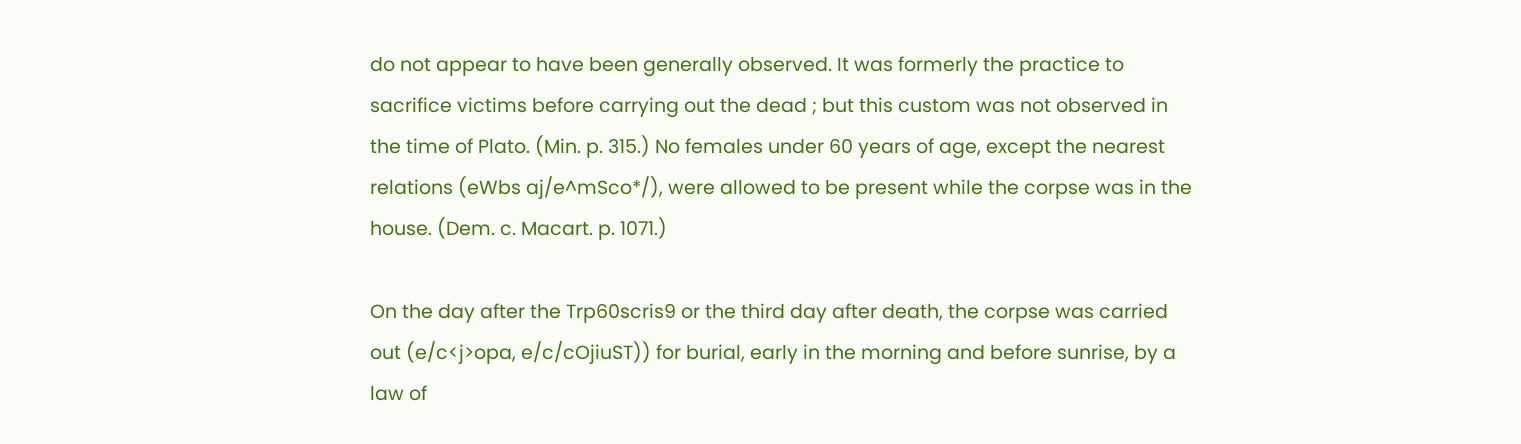do not appear to have been generally observed. It was formerly the practice to sacrifice victims before carrying out the dead ; but this custom was not observed in the time of Plato. (Min. p. 315.) No females under 60 years of age, except the nearest relations (eWbs aj/e^mSco*/), were allowed to be present while the corpse was in the house. (Dem. c. Macart. p. 1071.)

On the day after the Trp60scris9 or the third day after death, the corpse was carried out (e/c<j>opa, e/c/cOjiuST)) for burial, early in the morning and before sunrise, by a law of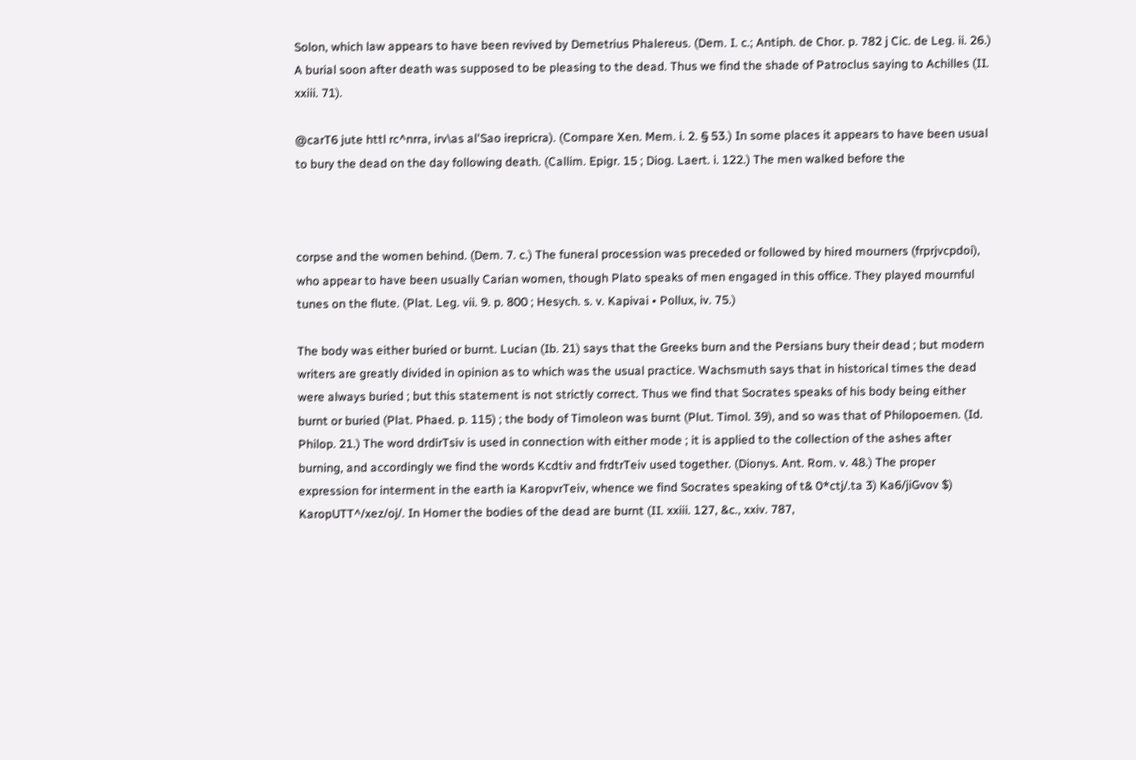Solon, which law appears to have been revived by Demetrius Phalereus. (Dem. I. c.; Antiph. de Chor. p. 782 j Cic. de Leg. ii. 26.) A burial soon after death was supposed to be pleasing to the dead. Thus we find the shade of Patroclus saying to Achilles (II. xxiii. 71).

@carT6 jute httl rc^nrra, irv\as al'Sao irepricra). (Compare Xen. Mem. i. 2. § 53.) In some places it appears to have been usual to bury the dead on the day following death. (Callim. Epigr. 15 ; Diog. Laert. i. 122.) The men walked before the



corpse and the women behind. (Dem. 7. c.) The funeral procession was preceded or followed by hired mourners (frprjvcpdoi), who appear to have been usually Carian women, though Plato speaks of men engaged in this office. They played mournful tunes on the flute. (Plat. Leg. vii. 9. p. 800 ; Hesych. s. v. Kapivai • Pollux, iv. 75.)

The body was either buried or burnt. Lucian (Ib. 21) says that the Greeks burn and the Persians bury their dead ; but modern writers are greatly divided in opinion as to which was the usual practice. Wachsmuth says that in historical times the dead were always buried ; but this statement is not strictly correct. Thus we find that Socrates speaks of his body being either burnt or buried (Plat. Phaed. p. 115) ; the body of Timoleon was burnt (Plut. Timol. 39), and so was that of Philopoemen. (Id. Philop. 21.) The word drdirTsiv is used in connection with either mode ; it is applied to the collection of the ashes after burning, and accordingly we find the words Kcdtiv and frdtrTeiv used together. (Dionys. Ant. Rom. v. 48.) The proper expression for interment in the earth ia KaropvrTeiv, whence we find Socrates speaking of t& 0*ctj/.ta 3) Ka6/jiGvov $) KaropUTT^/xez/oj/. In Homer the bodies of the dead are burnt (II. xxiii. 127, &c., xxiv. 787,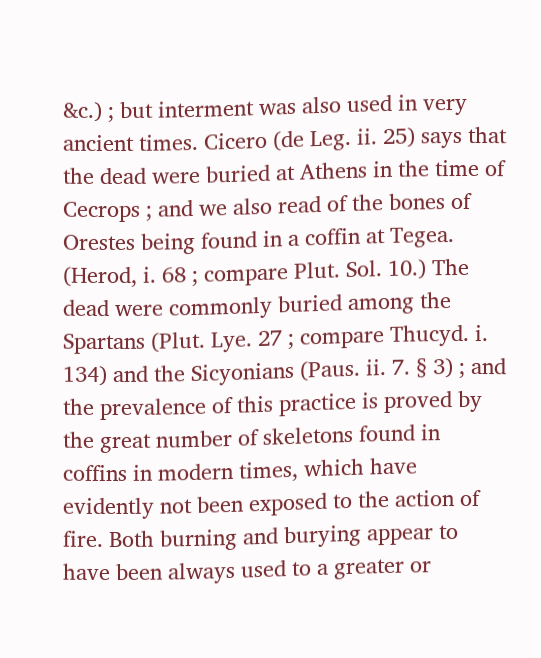&c.) ; but interment was also used in very ancient times. Cicero (de Leg. ii. 25) says that the dead were buried at Athens in the time of Cecrops ; and we also read of the bones of Orestes being found in a coffin at Tegea. (Herod, i. 68 ; compare Plut. Sol. 10.) The dead were commonly buried among the Spartans (Plut. Lye. 27 ; compare Thucyd. i. 134) and the Sicyonians (Paus. ii. 7. § 3) ; and the prevalence of this practice is proved by the great number of skeletons found in coffins in modern times, which have evidently not been exposed to the action of fire. Both burning and burying appear to have been always used to a greater or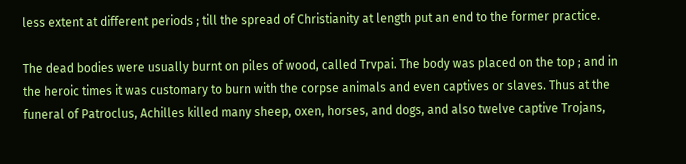less extent at different periods ; till the spread of Christianity at length put an end to the former practice.

The dead bodies were usually burnt on piles of wood, called Trvpai. The body was placed on the top ; and in the heroic times it was customary to burn with the corpse animals and even captives or slaves. Thus at the funeral of Patroclus, Achilles killed many sheep, oxen, horses, and dogs, and also twelve captive Trojans,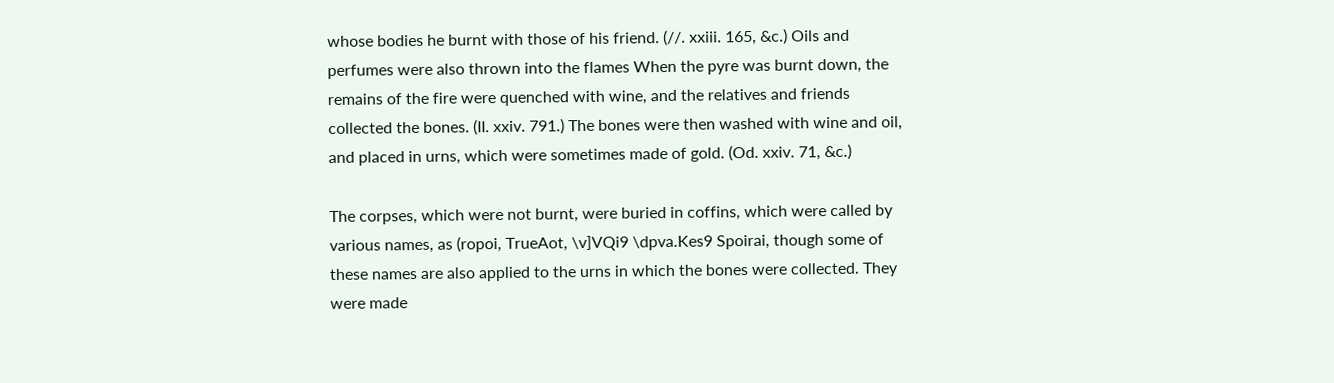whose bodies he burnt with those of his friend. (//. xxiii. 165, &c.) Oils and perfumes were also thrown into the flames When the pyre was burnt down, the remains of the fire were quenched with wine, and the relatives and friends collected the bones. (II. xxiv. 791.) The bones were then washed with wine and oil, and placed in urns, which were sometimes made of gold. (Od. xxiv. 71, &c.)

The corpses, which were not burnt, were buried in coffins, which were called by various names, as (ropoi, TrueAot, \v]VQi9 \dpva.Kes9 Spoirai, though some of these names are also applied to the urns in which the bones were collected. They were made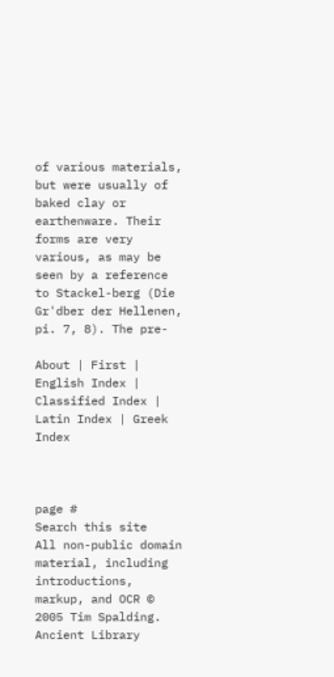of various materials, but were usually of baked clay or earthenware. Their forms are very various, as may be seen by a reference to Stackel-berg (Die Gr'dber der Hellenen, pi. 7, 8). The pre-

About | First | English Index | Classified Index | Latin Index | Greek Index



page #
Search this site
All non-public domain material, including introductions, markup, and OCR © 2005 Tim Spalding.
Ancient Library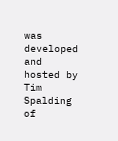was developed and hosted by Tim Spalding of